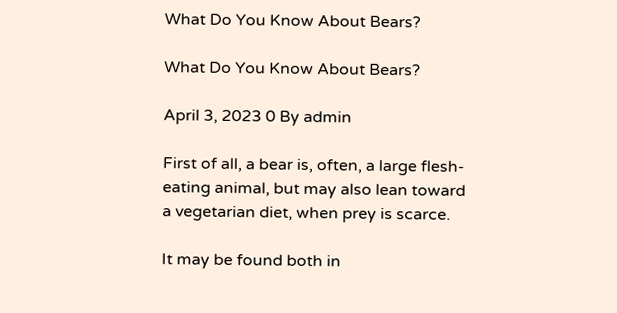What Do You Know About Bears?

What Do You Know About Bears?

April 3, 2023 0 By admin

First of all, a bear is, often, a large flesh-eating animal, but may also lean toward a vegetarian diet, when prey is scarce.

It may be found both in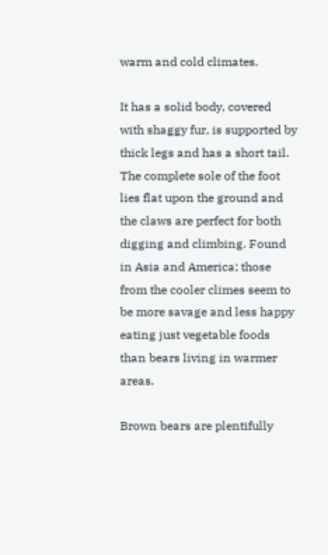warm and cold climates.

It has a solid body, covered with shaggy fur, is supported by thick legs and has a short tail. The complete sole of the foot lies flat upon the ground and the claws are perfect for both digging and climbing. Found in Asia and America; those from the cooler climes seem to be more savage and less happy eating just vegetable foods than bears living in warmer areas.

Brown bears are plentifully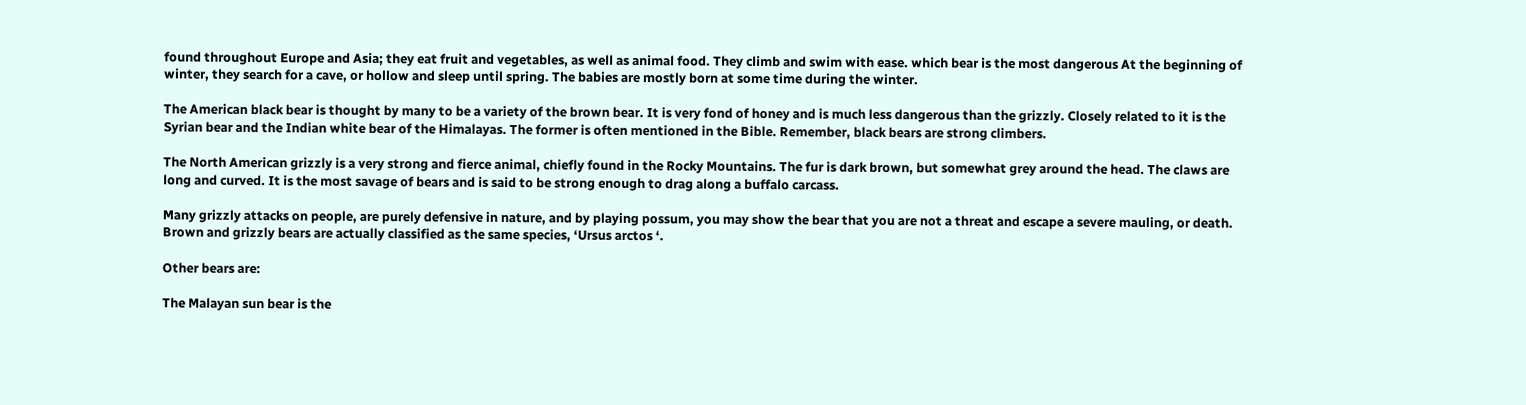found throughout Europe and Asia; they eat fruit and vegetables, as well as animal food. They climb and swim with ease. which bear is the most dangerous At the beginning of winter, they search for a cave, or hollow and sleep until spring. The babies are mostly born at some time during the winter.

The American black bear is thought by many to be a variety of the brown bear. It is very fond of honey and is much less dangerous than the grizzly. Closely related to it is the Syrian bear and the Indian white bear of the Himalayas. The former is often mentioned in the Bible. Remember, black bears are strong climbers.

The North American grizzly is a very strong and fierce animal, chiefly found in the Rocky Mountains. The fur is dark brown, but somewhat grey around the head. The claws are long and curved. It is the most savage of bears and is said to be strong enough to drag along a buffalo carcass.

Many grizzly attacks on people, are purely defensive in nature, and by playing possum, you may show the bear that you are not a threat and escape a severe mauling, or death. Brown and grizzly bears are actually classified as the same species, ‘Ursus arctos ‘.

Other bears are:

The Malayan sun bear is the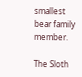smallest bear family member.

The Sloth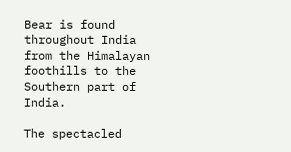Bear is found throughout India from the Himalayan foothills to the Southern part of India.

The spectacled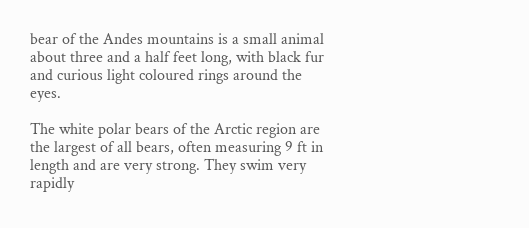bear of the Andes mountains is a small animal about three and a half feet long, with black fur and curious light coloured rings around the eyes.

The white polar bears of the Arctic region are the largest of all bears, often measuring 9 ft in length and are very strong. They swim very rapidly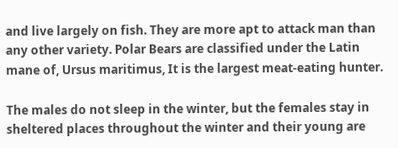and live largely on fish. They are more apt to attack man than any other variety. Polar Bears are classified under the Latin mane of, Ursus maritimus, It is the largest meat-eating hunter.

The males do not sleep in the winter, but the females stay in sheltered places throughout the winter and their young are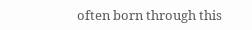often born through this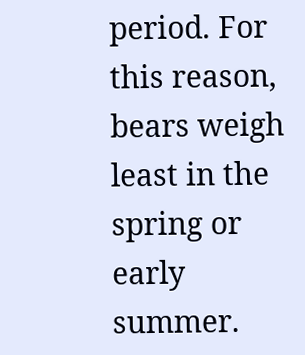period. For this reason, bears weigh least in the spring or early summer.